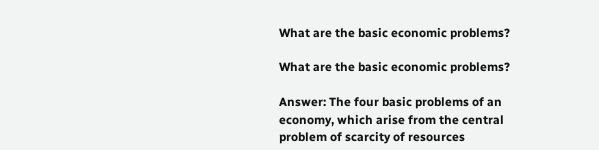What are the basic economic problems?

What are the basic economic problems?

Answer: The four basic problems of an economy, which arise from the central problem of scarcity of resources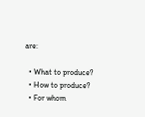are:

  • What to produce?
  • How to produce?
  • For whom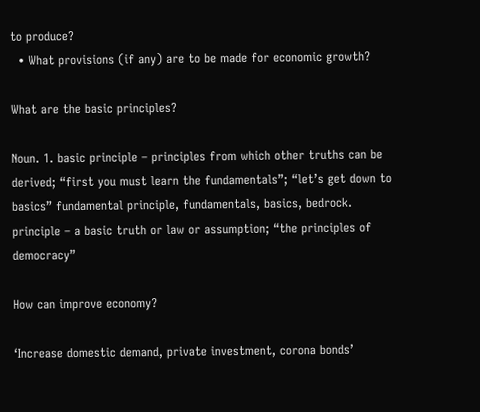to produce?
  • What provisions (if any) are to be made for economic growth?

What are the basic principles?

Noun. 1. basic principle – principles from which other truths can be derived; “first you must learn the fundamentals”; “let’s get down to basics” fundamental principle, fundamentals, basics, bedrock. principle – a basic truth or law or assumption; “the principles of democracy”

How can improve economy?

‘Increase domestic demand, private investment, corona bonds’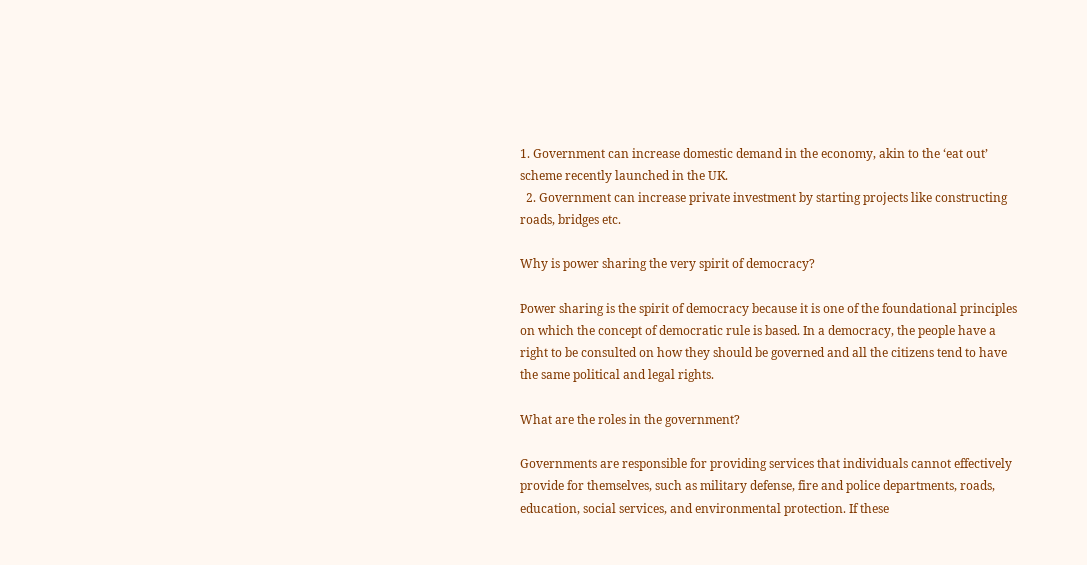1. Government can increase domestic demand in the economy, akin to the ‘eat out’ scheme recently launched in the UK.
  2. Government can increase private investment by starting projects like constructing roads, bridges etc.

Why is power sharing the very spirit of democracy?

Power sharing is the spirit of democracy because it is one of the foundational principles on which the concept of democratic rule is based. In a democracy, the people have a right to be consulted on how they should be governed and all the citizens tend to have the same political and legal rights.

What are the roles in the government?

Governments are responsible for providing services that individuals cannot effectively provide for themselves, such as military defense, fire and police departments, roads, education, social services, and environmental protection. If these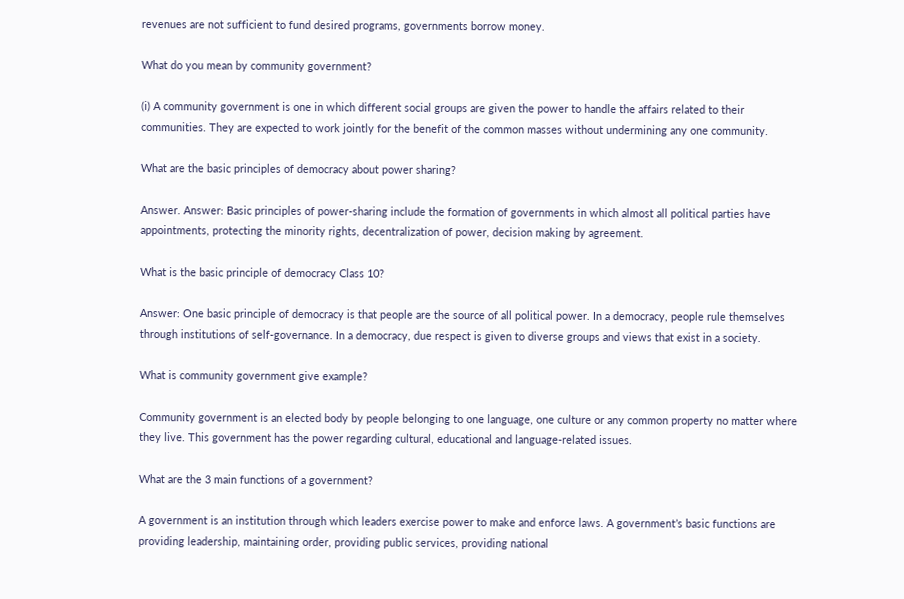revenues are not sufficient to fund desired programs, governments borrow money.

What do you mean by community government?

(i) A community government is one in which different social groups are given the power to handle the affairs related to their communities. They are expected to work jointly for the benefit of the common masses without undermining any one community.

What are the basic principles of democracy about power sharing?

Answer. Answer: Basic principles of power-sharing include the formation of governments in which almost all political parties have appointments, protecting the minority rights, decentralization of power, decision making by agreement.

What is the basic principle of democracy Class 10?

Answer: One basic principle of democracy is that people are the source of all political power. In a democracy, people rule themselves through institutions of self-governance. In a democracy, due respect is given to diverse groups and views that exist in a society.

What is community government give example?

Community government is an elected body by people belonging to one language, one culture or any common property no matter where they live. This government has the power regarding cultural, educational and language-related issues.

What are the 3 main functions of a government?

A government is an institution through which leaders exercise power to make and enforce laws. A government’s basic functions are providing leadership, maintaining order, providing public services, providing national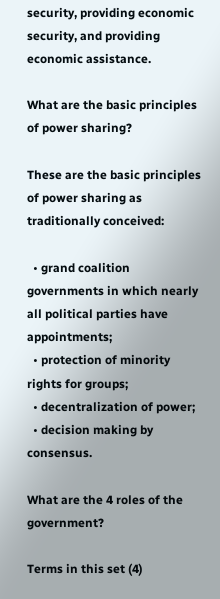security, providing economic security, and providing economic assistance.

What are the basic principles of power sharing?

These are the basic principles of power sharing as traditionally conceived:

  • grand coalition governments in which nearly all political parties have appointments;
  • protection of minority rights for groups;
  • decentralization of power;
  • decision making by consensus.

What are the 4 roles of the government?

Terms in this set (4)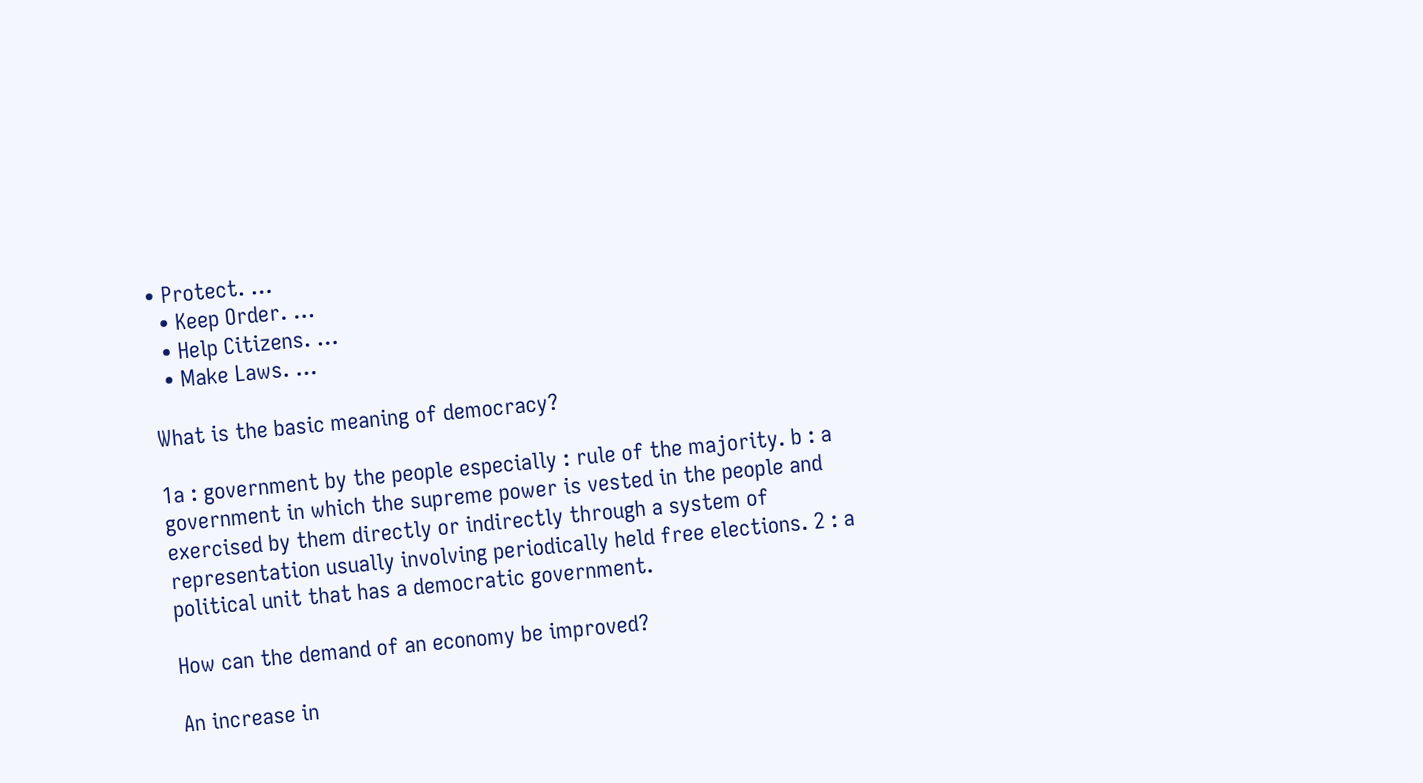• Protect. …
  • Keep Order. …
  • Help Citizens. …
  • Make Laws. …

What is the basic meaning of democracy?

1a : government by the people especially : rule of the majority. b : a government in which the supreme power is vested in the people and exercised by them directly or indirectly through a system of representation usually involving periodically held free elections. 2 : a political unit that has a democratic government.

How can the demand of an economy be improved?

An increase in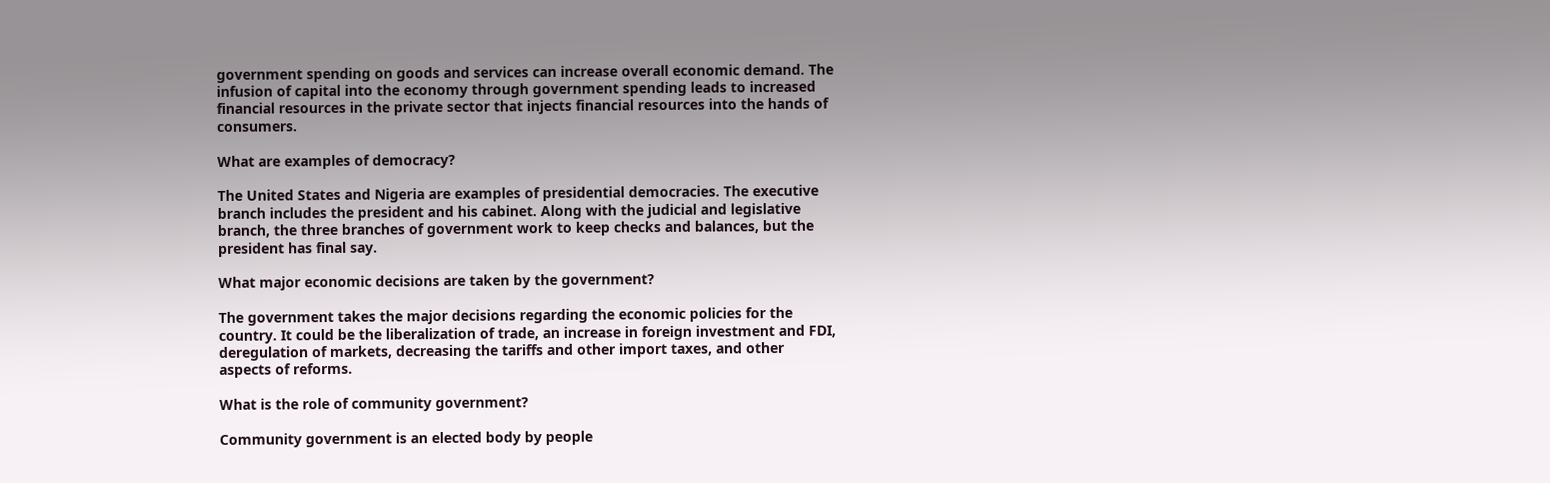government spending on goods and services can increase overall economic demand. The infusion of capital into the economy through government spending leads to increased financial resources in the private sector that injects financial resources into the hands of consumers.

What are examples of democracy?

The United States and Nigeria are examples of presidential democracies. The executive branch includes the president and his cabinet. Along with the judicial and legislative branch, the three branches of government work to keep checks and balances, but the president has final say.

What major economic decisions are taken by the government?

The government takes the major decisions regarding the economic policies for the country. It could be the liberalization of trade, an increase in foreign investment and FDI, deregulation of markets, decreasing the tariffs and other import taxes, and other aspects of reforms.

What is the role of community government?

Community government is an elected body by people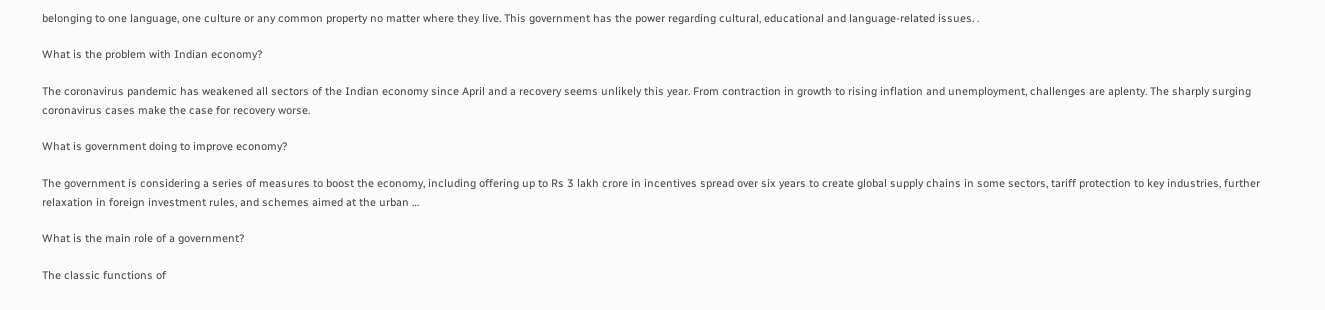belonging to one language, one culture or any common property no matter where they live. This government has the power regarding cultural, educational and language-related issues. .

What is the problem with Indian economy?

The coronavirus pandemic has weakened all sectors of the Indian economy since April and a recovery seems unlikely this year. From contraction in growth to rising inflation and unemployment, challenges are aplenty. The sharply surging coronavirus cases make the case for recovery worse.

What is government doing to improve economy?

The government is considering a series of measures to boost the economy, including offering up to Rs 3 lakh crore in incentives spread over six years to create global supply chains in some sectors, tariff protection to key industries, further relaxation in foreign investment rules, and schemes aimed at the urban …

What is the main role of a government?

The classic functions of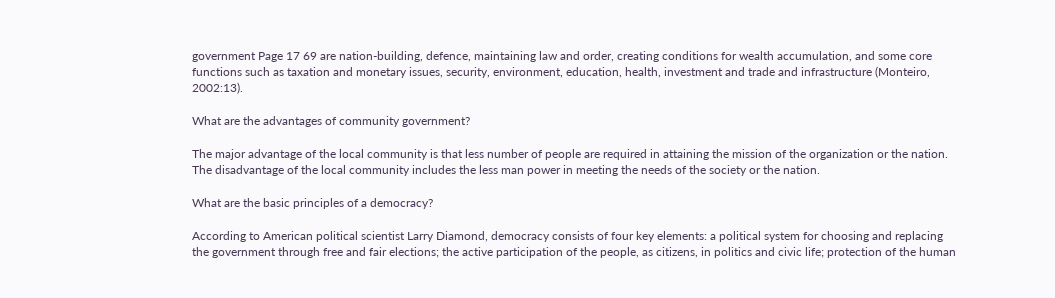government Page 17 69 are nation-building, defence, maintaining law and order, creating conditions for wealth accumulation, and some core functions such as taxation and monetary issues, security, environment, education, health, investment and trade and infrastructure (Monteiro, 2002:13).

What are the advantages of community government?

The major advantage of the local community is that less number of people are required in attaining the mission of the organization or the nation. The disadvantage of the local community includes the less man power in meeting the needs of the society or the nation.

What are the basic principles of a democracy?

According to American political scientist Larry Diamond, democracy consists of four key elements: a political system for choosing and replacing the government through free and fair elections; the active participation of the people, as citizens, in politics and civic life; protection of the human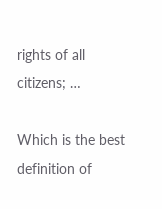rights of all citizens; …

Which is the best definition of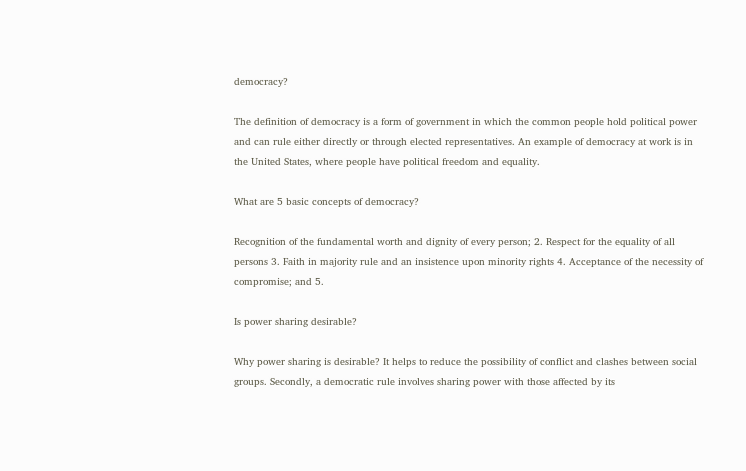democracy?

The definition of democracy is a form of government in which the common people hold political power and can rule either directly or through elected representatives. An example of democracy at work is in the United States, where people have political freedom and equality.

What are 5 basic concepts of democracy?

Recognition of the fundamental worth and dignity of every person; 2. Respect for the equality of all persons 3. Faith in majority rule and an insistence upon minority rights 4. Acceptance of the necessity of compromise; and 5.

Is power sharing desirable?

Why power sharing is desirable? It helps to reduce the possibility of conflict and clashes between social groups. Secondly, a democratic rule involves sharing power with those affected by its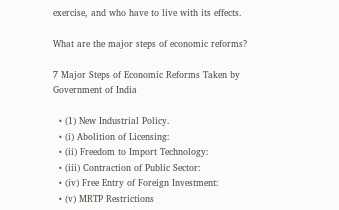exercise, and who have to live with its effects.

What are the major steps of economic reforms?

7 Major Steps of Economic Reforms Taken by Government of India

  • (1) New Industrial Policy.
  • (i) Abolition of Licensing:
  • (ii) Freedom to Import Technology:
  • (iii) Contraction of Public Sector:
  • (iv) Free Entry of Foreign Investment:
  • (v) MRTP Restrictions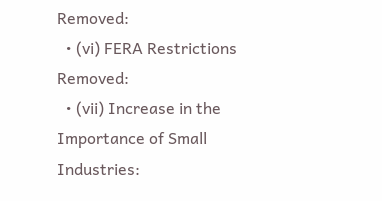Removed:
  • (vi) FERA Restrictions Removed:
  • (vii) Increase in the Importance of Small Industries: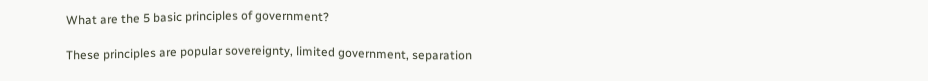What are the 5 basic principles of government?

These principles are popular sovereignty, limited government, separation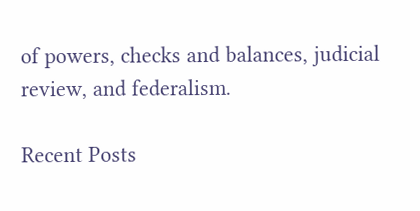of powers, checks and balances, judicial review, and federalism.

Recent Posts